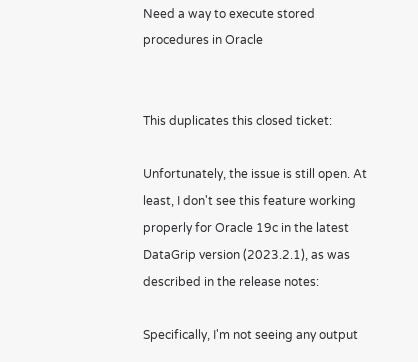Need a way to execute stored procedures in Oracle


This duplicates this closed ticket:

Unfortunately, the issue is still open. At least, I don't see this feature working properly for Oracle 19c in the latest DataGrip version (2023.2.1), as was described in the release notes:

Specifically, I'm not seeing any output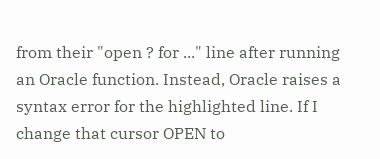from their "open ? for ..." line after running an Oracle function. Instead, Oracle raises a syntax error for the highlighted line. If I change that cursor OPEN to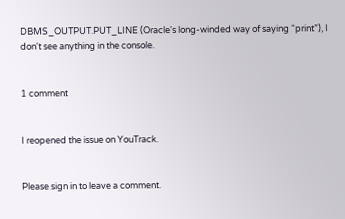DBMS_OUTPUT.PUT_LINE (Oracle's long-winded way of saying “print”), I don't see anything in the console.


1 comment


I reopened the issue on YouTrack.


Please sign in to leave a comment.